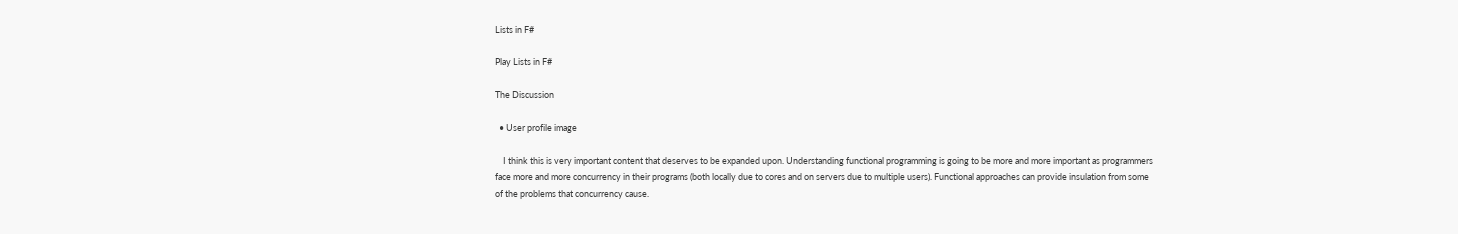Lists in F#

Play Lists in F#

The Discussion

  • User profile image

    I think this is very important content that deserves to be expanded upon. Understanding functional programming is going to be more and more important as programmers face more and more concurrency in their programs (both locally due to cores and on servers due to multiple users). Functional approaches can provide insulation from some of the problems that concurrency cause.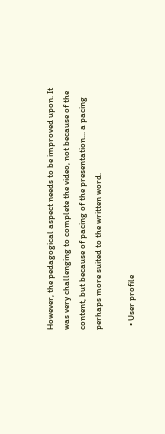However, the pedagogical aspect needs to be improved upon. It was very challenging to complete the video, not because of the content, but because of pacing of the presentation... a pacing perhaps more suited to the written word.

  • User profile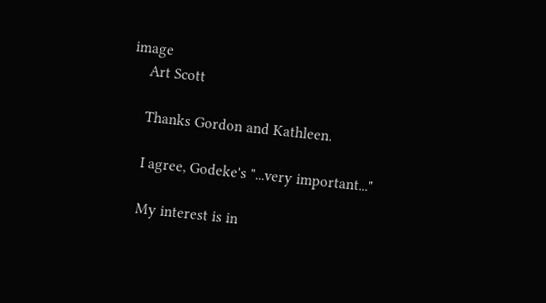image
    Art Scott

    Thanks Gordon and Kathleen.

    I agree, Godeke's "...very important..."

    My interest is in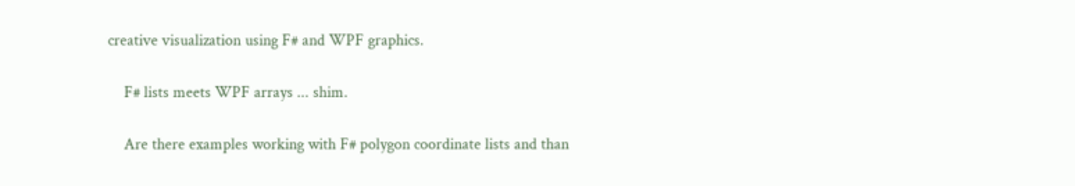creative visualization using F# and WPF graphics.

    F# lists meets WPF arrays ... shim.

    Are there examples working with F# polygon coordinate lists and than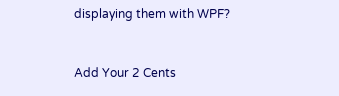displaying them with WPF?


Add Your 2 Cents